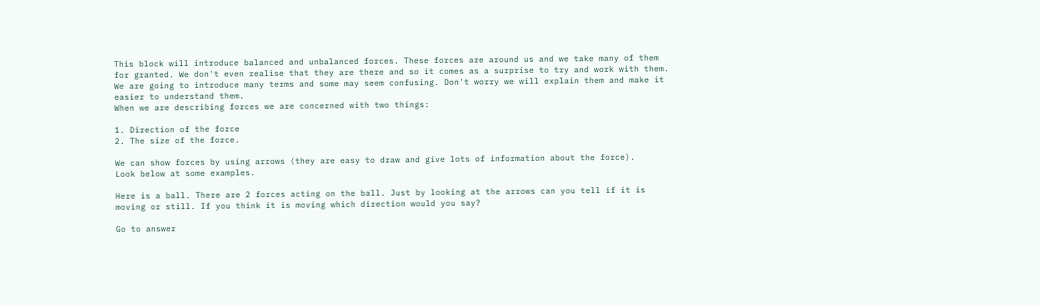This block will introduce balanced and unbalanced forces. These forces are around us and we take many of them for granted. We don't even realise that they are there and so it comes as a surprise to try and work with them.
We are going to introduce many terms and some may seem confusing. Don't worry we will explain them and make it easier to understand them.
When we are describing forces we are concerned with two things:

1. Direction of the force
2. The size of the force.

We can show forces by using arrows (they are easy to draw and give lots of information about the force).
Look below at some examples.

Here is a ball. There are 2 forces acting on the ball. Just by looking at the arrows can you tell if it is moving or still. If you think it is moving which direction would you say?

Go to answer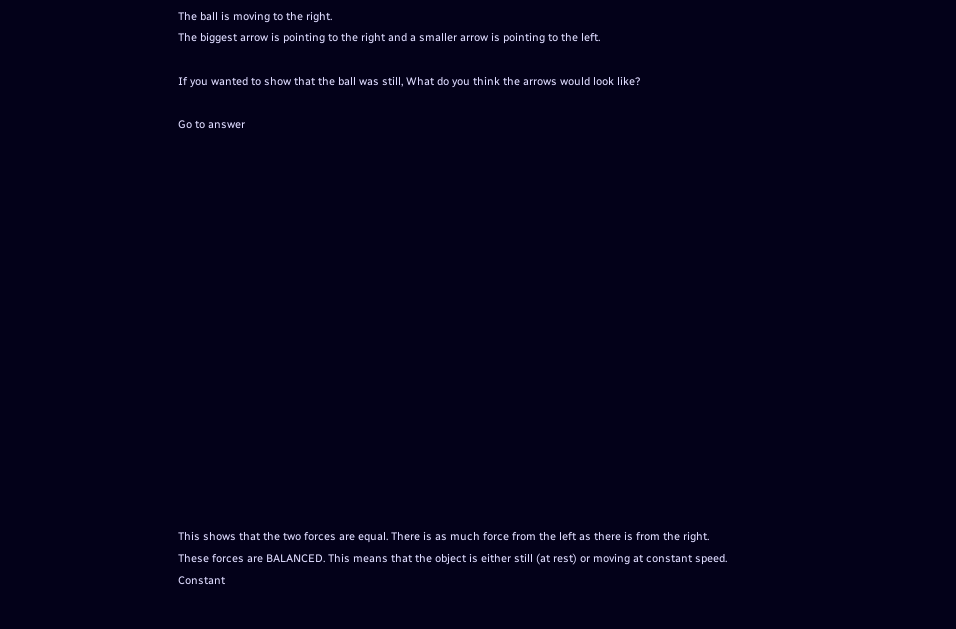The ball is moving to the right.
The biggest arrow is pointing to the right and a smaller arrow is pointing to the left.

If you wanted to show that the ball was still, What do you think the arrows would look like?

Go to answer


















This shows that the two forces are equal. There is as much force from the left as there is from the right.
These forces are BALANCED. This means that the object is either still (at rest) or moving at constant speed.
Constant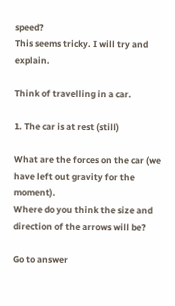speed?
This seems tricky. I will try and explain.

Think of travelling in a car.

1. The car is at rest (still)

What are the forces on the car (we have left out gravity for the moment).
Where do you think the size and direction of the arrows will be?

Go to answer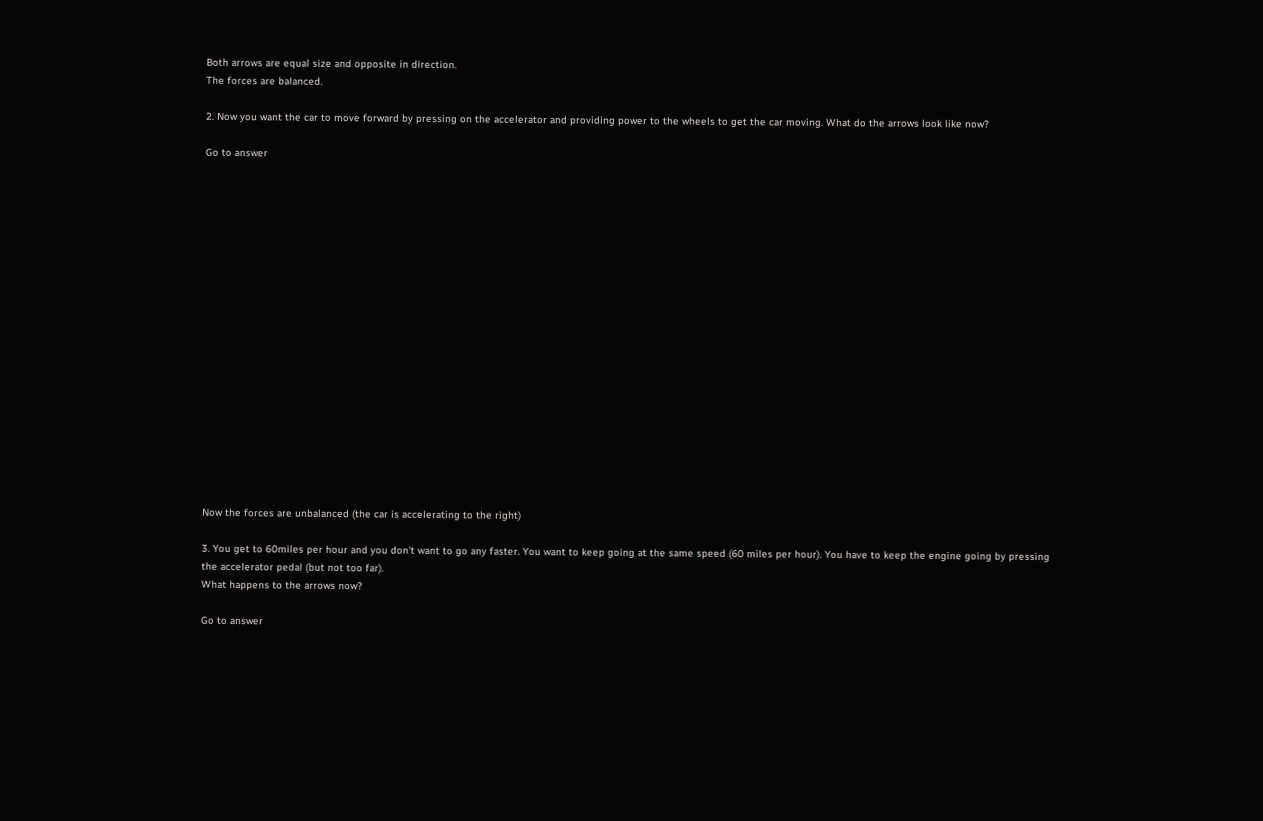Both arrows are equal size and opposite in direction.
The forces are balanced.

2. Now you want the car to move forward by pressing on the accelerator and providing power to the wheels to get the car moving. What do the arrows look like now?

Go to answer



















Now the forces are unbalanced (the car is accelerating to the right)

3. You get to 60miles per hour and you don't want to go any faster. You want to keep going at the same speed (60 miles per hour). You have to keep the engine going by pressing the accelerator pedal (but not too far).
What happens to the arrows now?

Go to answer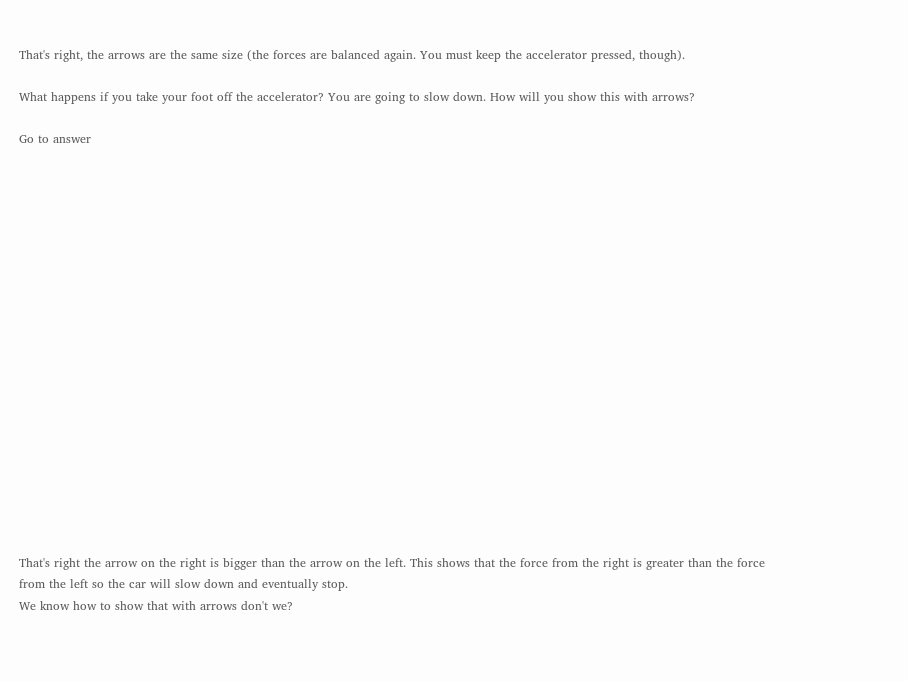That's right, the arrows are the same size (the forces are balanced again. You must keep the accelerator pressed, though).

What happens if you take your foot off the accelerator? You are going to slow down. How will you show this with arrows?

Go to answer



















That's right the arrow on the right is bigger than the arrow on the left. This shows that the force from the right is greater than the force from the left so the car will slow down and eventually stop.
We know how to show that with arrows don't we?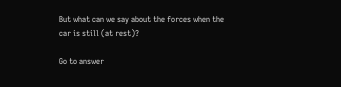But what can we say about the forces when the car is still (at rest)?

Go to answer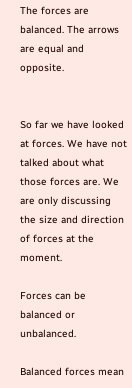The forces are balanced. The arrows are equal and opposite.


So far we have looked at forces. We have not talked about what those forces are. We are only discussing the size and direction of forces at the moment.

Forces can be balanced or unbalanced.

Balanced forces mean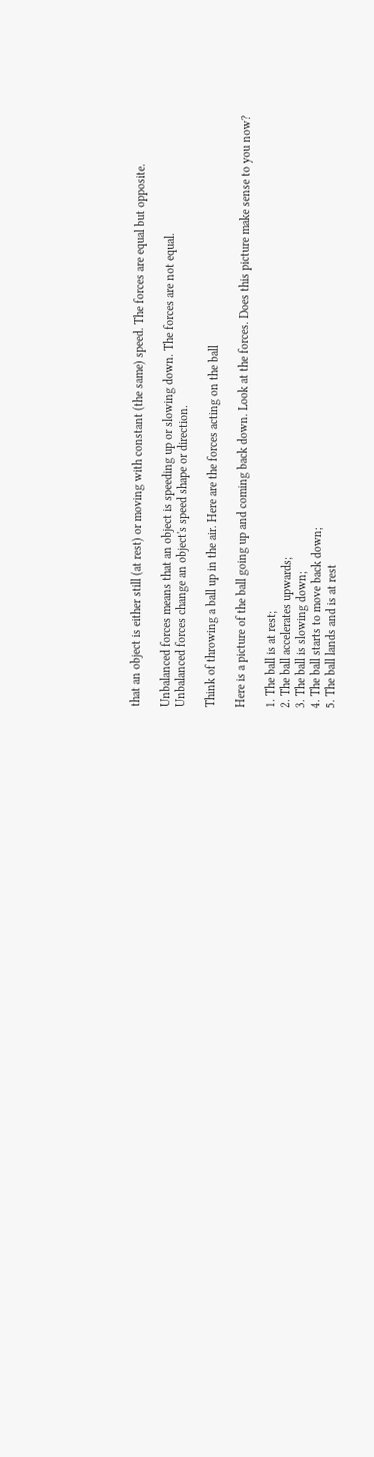that an object is either still (at rest) or moving with constant (the same) speed. The forces are equal but opposite.

Unbalanced forces means that an object is speeding up or slowing down. The forces are not equal.
Unbalanced forces change an object's speed shape or direction.

Think of throwing a ball up in the air. Here are the forces acting on the ball

Here is a picture of the ball going up and coming back down. Look at the forces. Does this picture make sense to you now?

1. The ball is at rest;
2. The ball accelerates upwards;
3. The ball is slowing down;
4. The ball starts to move back down;
5. The ball lands and is at rest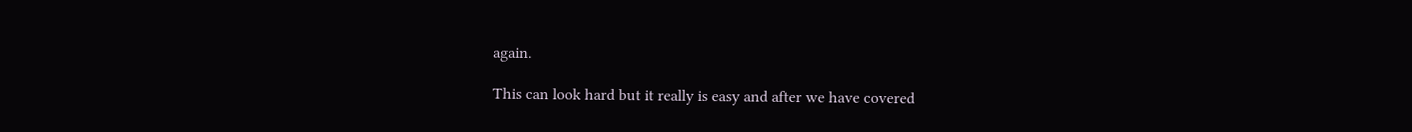again.

This can look hard but it really is easy and after we have covered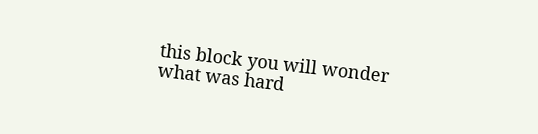this block you will wonder what was hard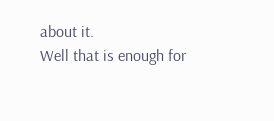about it.
Well that is enough for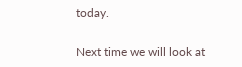today.


Next time we will look at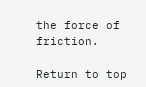the force of friction.

Return to top